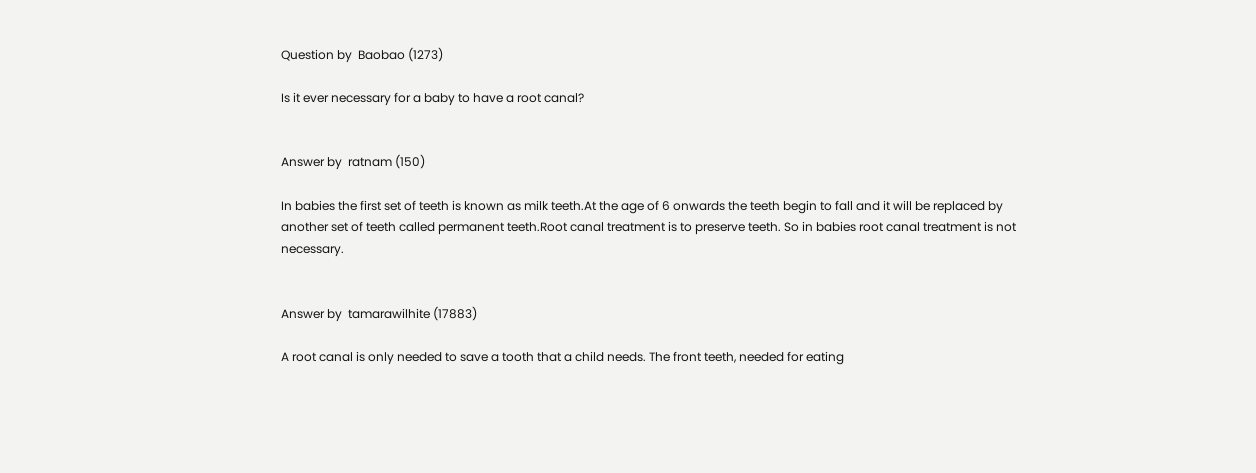Question by  Baobao (1273)

Is it ever necessary for a baby to have a root canal?


Answer by  ratnam (150)

In babies the first set of teeth is known as milk teeth.At the age of 6 onwards the teeth begin to fall and it will be replaced by another set of teeth called permanent teeth.Root canal treatment is to preserve teeth. So in babies root canal treatment is not necessary.


Answer by  tamarawilhite (17883)

A root canal is only needed to save a tooth that a child needs. The front teeth, needed for eating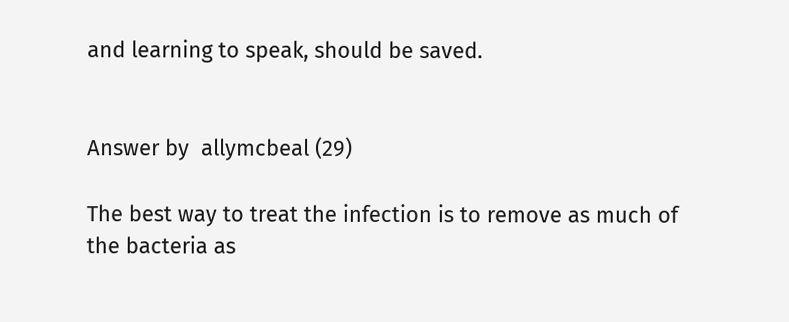and learning to speak, should be saved.


Answer by  allymcbeal (29)

The best way to treat the infection is to remove as much of the bacteria as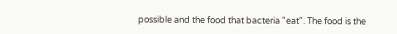possible and the food that bacteria "eat". The food is the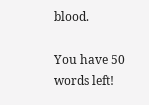blood.

You have 50 words left!